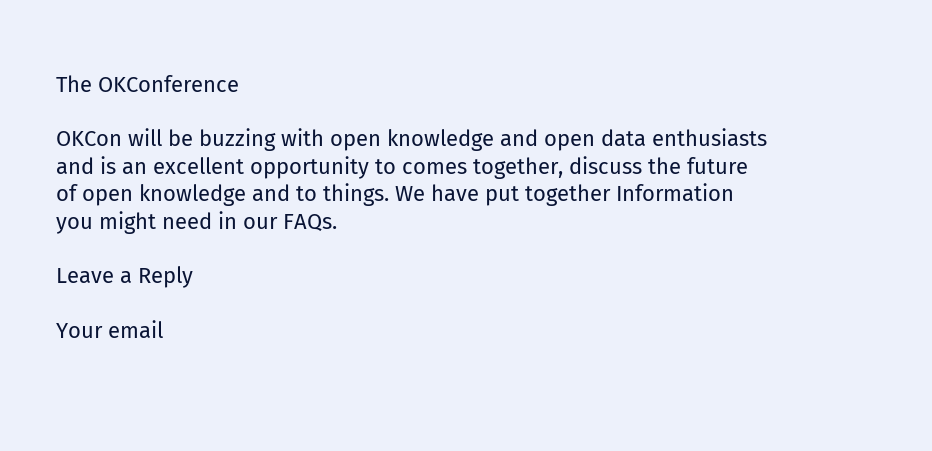The OKConference

OKCon will be buzzing with open knowledge and open data enthusiasts and is an excellent opportunity to comes together, discuss the future of open knowledge and to things. We have put together Information you might need in our FAQs.

Leave a Reply

Your email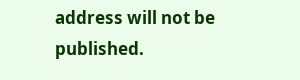address will not be published.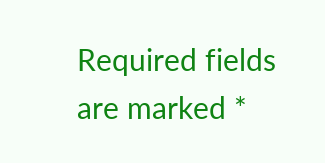Required fields are marked *